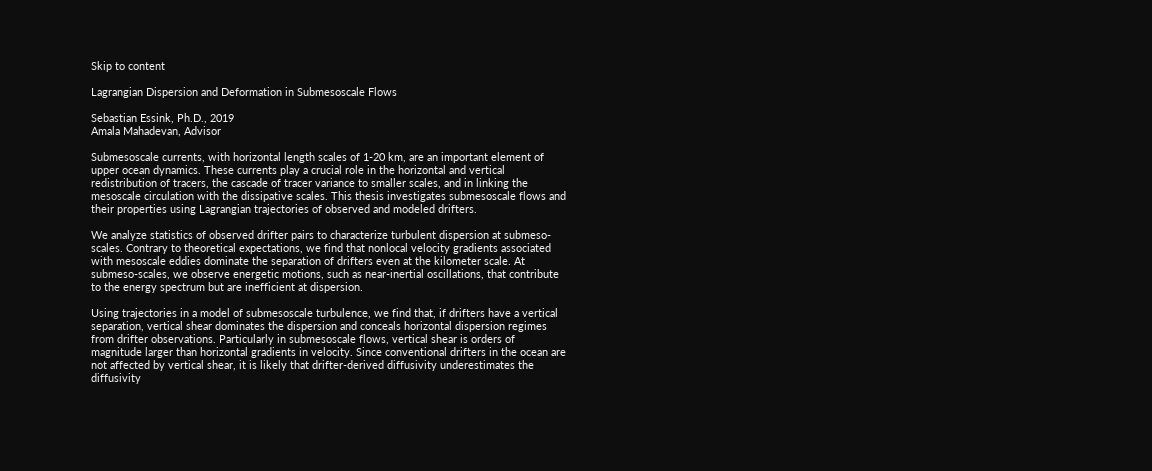Skip to content

Lagrangian Dispersion and Deformation in Submesoscale Flows

Sebastian Essink, Ph.D., 2019
Amala Mahadevan, Advisor

Submesoscale currents, with horizontal length scales of 1-20 km, are an important element of upper ocean dynamics. These currents play a crucial role in the horizontal and vertical redistribution of tracers, the cascade of tracer variance to smaller scales, and in linking the mesoscale circulation with the dissipative scales. This thesis investigates submesoscale flows and their properties using Lagrangian trajectories of observed and modeled drifters.

We analyze statistics of observed drifter pairs to characterize turbulent dispersion at submeso-scales. Contrary to theoretical expectations, we find that nonlocal velocity gradients associated with mesoscale eddies dominate the separation of drifters even at the kilometer scale. At submeso-scales, we observe energetic motions, such as near-inertial oscillations, that contribute to the energy spectrum but are inefficient at dispersion.

Using trajectories in a model of submesoscale turbulence, we find that, if drifters have a vertical separation, vertical shear dominates the dispersion and conceals horizontal dispersion regimes from drifter observations. Particularly in submesoscale flows, vertical shear is orders of magnitude larger than horizontal gradients in velocity. Since conventional drifters in the ocean are not affected by vertical shear, it is likely that drifter-derived diffusivity underestimates the diffusivity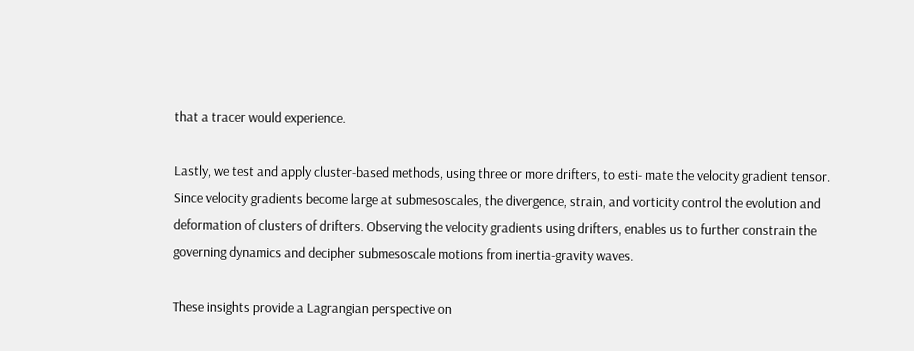that a tracer would experience.

Lastly, we test and apply cluster-based methods, using three or more drifters, to esti- mate the velocity gradient tensor. Since velocity gradients become large at submesoscales, the divergence, strain, and vorticity control the evolution and deformation of clusters of drifters. Observing the velocity gradients using drifters, enables us to further constrain the governing dynamics and decipher submesoscale motions from inertia-gravity waves.

These insights provide a Lagrangian perspective on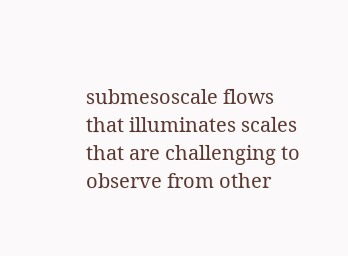submesoscale flows that illuminates scales that are challenging to observe from other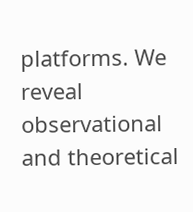platforms. We reveal observational and theoretical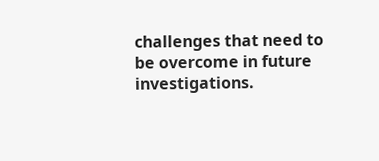challenges that need to be overcome in future investigations.